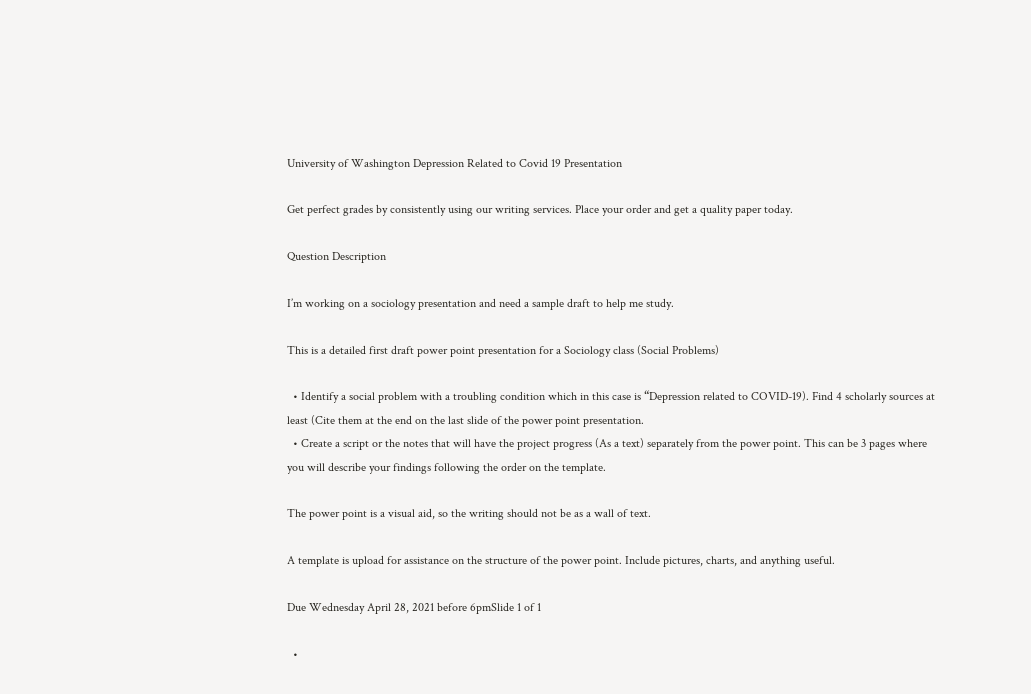University of Washington Depression Related to Covid 19 Presentation

Get perfect grades by consistently using our writing services. Place your order and get a quality paper today.

Question Description

I’m working on a sociology presentation and need a sample draft to help me study.

This is a detailed first draft power point presentation for a Sociology class (Social Problems)

  • Identify a social problem with a troubling condition which in this case is “Depression related to COVID-19). Find 4 scholarly sources at least (Cite them at the end on the last slide of the power point presentation.
  • Create a script or the notes that will have the project progress (As a text) separately from the power point. This can be 3 pages where you will describe your findings following the order on the template.

The power point is a visual aid, so the writing should not be as a wall of text.

A template is upload for assistance on the structure of the power point. Include pictures, charts, and anything useful.

Due Wednesday April 28, 2021 before 6pmSlide 1 of 1

  •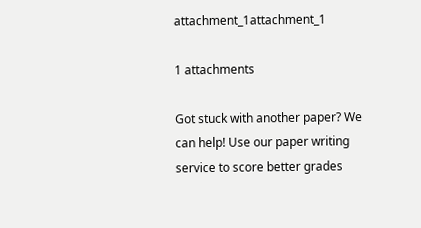attachment_1attachment_1

1 attachments

Got stuck with another paper? We can help! Use our paper writing service to score better grades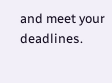and meet your deadlines.